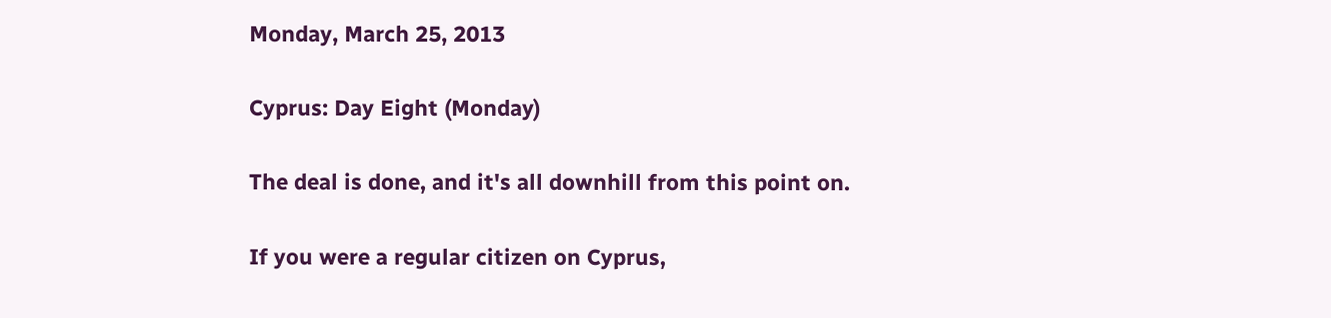Monday, March 25, 2013

Cyprus: Day Eight (Monday)

The deal is done, and it's all downhill from this point on.

If you were a regular citizen on Cyprus,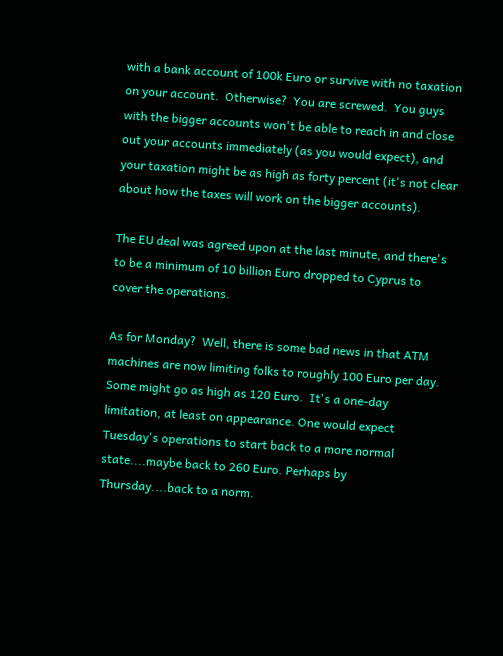with a bank account of 100k Euro or survive with no taxation on your account.  Otherwise?  You are screwed.  You guys with the bigger accounts won't be able to reach in and close out your accounts immediately (as you would expect), and your taxation might be as high as forty percent (it's not clear about how the taxes will work on the bigger accounts).

The EU deal was agreed upon at the last minute, and there's to be a minimum of 10 billion Euro dropped to Cyprus to cover the operations.

As for Monday?  Well, there is some bad news in that ATM machines are now limiting folks to roughly 100 Euro per day.  Some might go as high as 120 Euro.  It's a one-day limitation, at least on appearance. One would expect Tuesday's operations to start back to a more normal state....maybe back to 260 Euro. Perhaps by Thursday....back to a norm.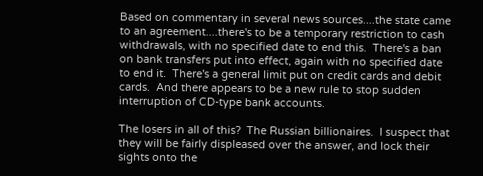Based on commentary in several news sources....the state came to an agreement....there's to be a temporary restriction to cash withdrawals, with no specified date to end this.  There's a ban on bank transfers put into effect, again with no specified date to end it.  There's a general limit put on credit cards and debit cards.  And there appears to be a new rule to stop sudden interruption of CD-type bank accounts.

The losers in all of this?  The Russian billionaires.  I suspect that they will be fairly displeased over the answer, and lock their sights onto the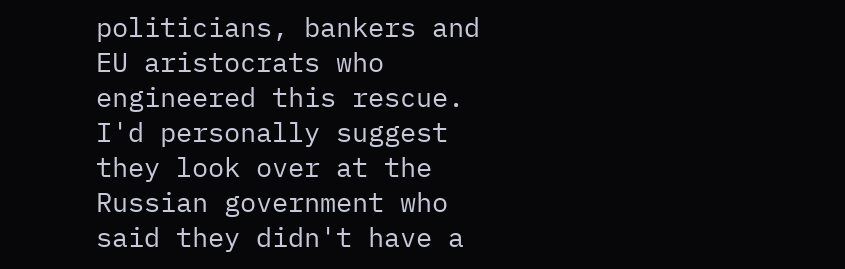politicians, bankers and EU aristocrats who engineered this rescue.  I'd personally suggest they look over at the Russian government who said they didn't have a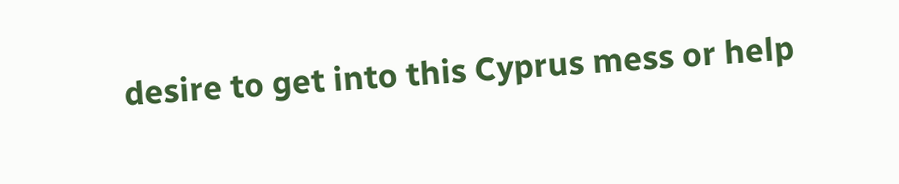desire to get into this Cyprus mess or help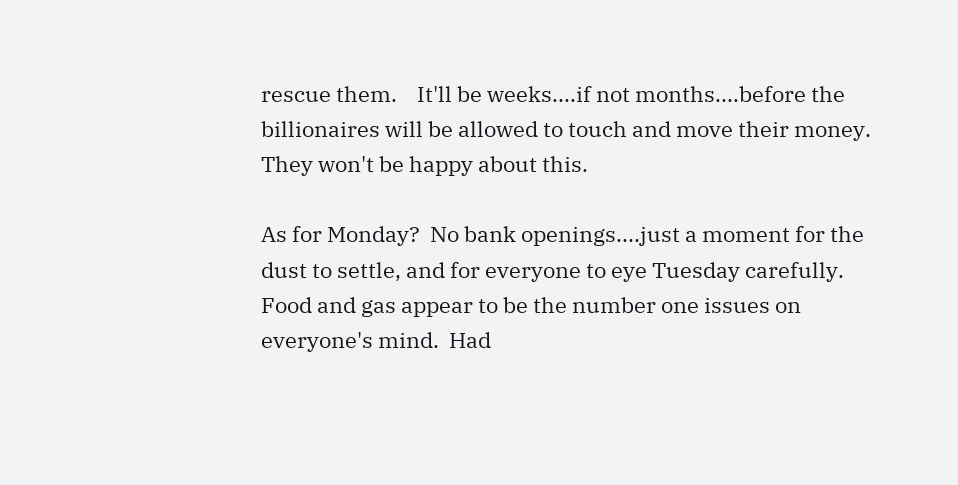rescue them.    It'll be weeks....if not months....before the billionaires will be allowed to touch and move their money.   They won't be happy about this.

As for Monday?  No bank openings....just a moment for the dust to settle, and for everyone to eye Tuesday carefully.  Food and gas appear to be the number one issues on everyone's mind.  Had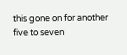this gone on for another five to seven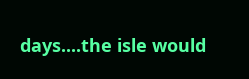days....the isle would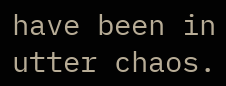have been in utter chaos.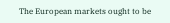The European markets ought to be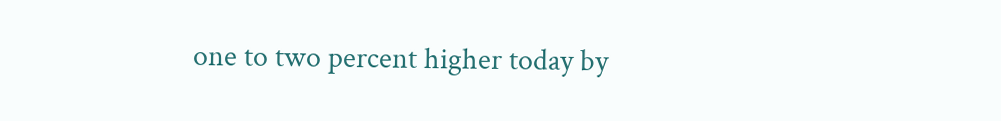one to two percent higher today by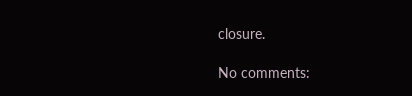closure.

No comments: